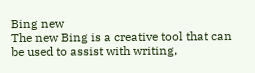Bing new
The new Bing is a creative tool that can be used to assist with writing,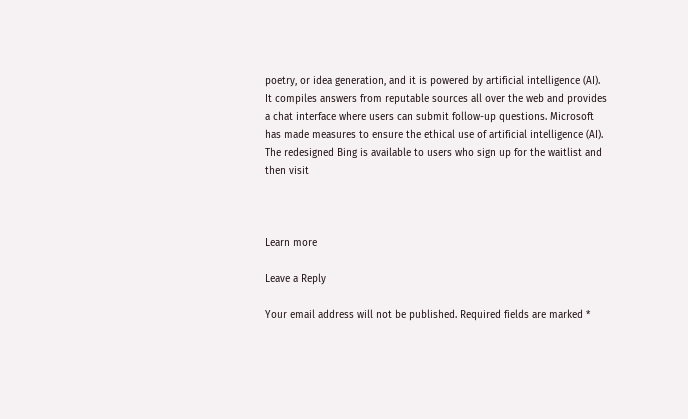poetry, or idea generation, and it is powered by artificial intelligence (AI). It compiles answers from reputable sources all over the web and provides a chat interface where users can submit follow-up questions. Microsoft has made measures to ensure the ethical use of artificial intelligence (AI). The redesigned Bing is available to users who sign up for the waitlist and then visit



Learn more

Leave a Reply

Your email address will not be published. Required fields are marked *